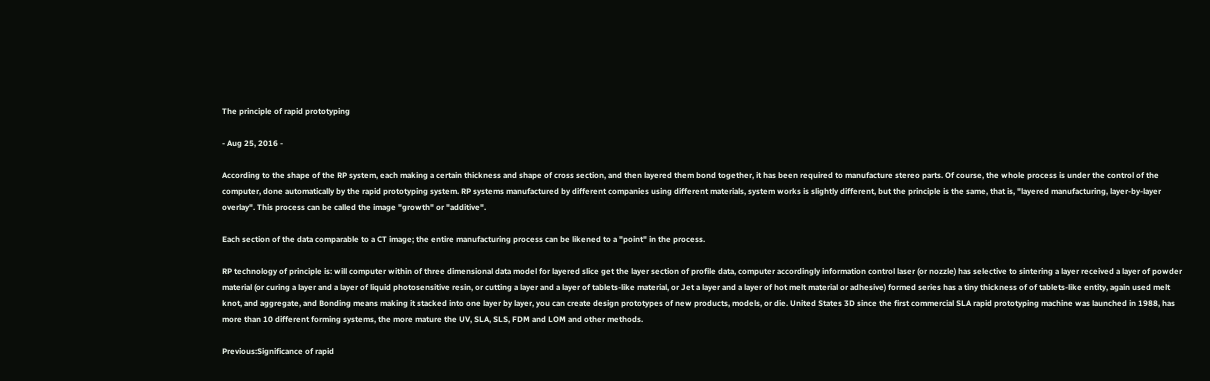The principle of rapid prototyping

- Aug 25, 2016 -

According to the shape of the RP system, each making a certain thickness and shape of cross section, and then layered them bond together, it has been required to manufacture stereo parts. Of course, the whole process is under the control of the computer, done automatically by the rapid prototyping system. RP systems manufactured by different companies using different materials, system works is slightly different, but the principle is the same, that is, "layered manufacturing, layer-by-layer overlay". This process can be called the image "growth" or "additive".

Each section of the data comparable to a CT image; the entire manufacturing process can be likened to a "point" in the process.

RP technology of principle is: will computer within of three dimensional data model for layered slice get the layer section of profile data, computer accordingly information control laser (or nozzle) has selective to sintering a layer received a layer of powder material (or curing a layer and a layer of liquid photosensitive resin, or cutting a layer and a layer of tablets-like material, or Jet a layer and a layer of hot melt material or adhesive) formed series has a tiny thickness of of tablets-like entity, again used melt knot, and aggregate, and Bonding means making it stacked into one layer by layer, you can create design prototypes of new products, models, or die. United States 3D since the first commercial SLA rapid prototyping machine was launched in 1988, has more than 10 different forming systems, the more mature the UV, SLA, SLS, FDM and LOM and other methods.

Previous:Significance of rapid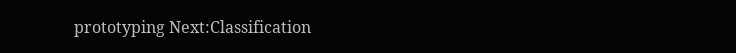prototyping Next:Classification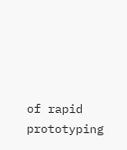of rapid prototyping